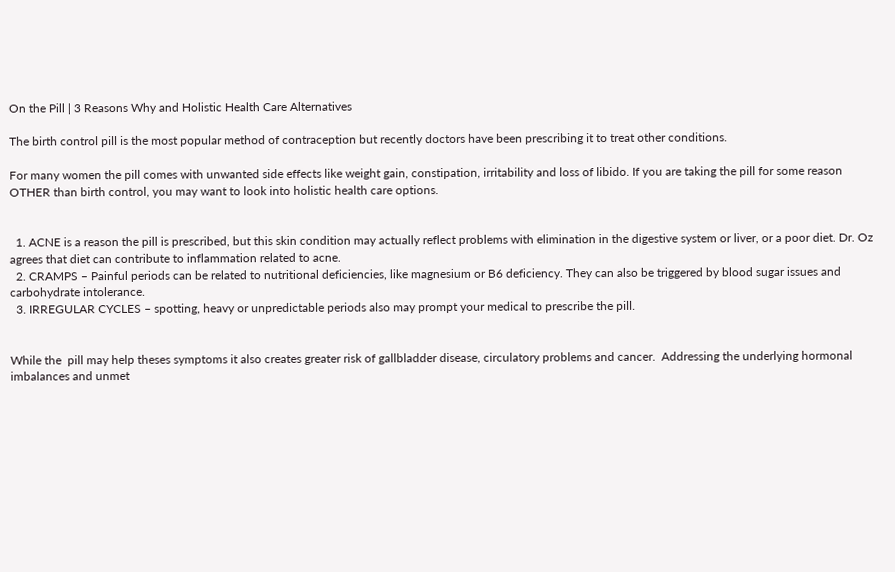On the Pill | 3 Reasons Why and Holistic Health Care Alternatives

The birth control pill is the most popular method of contraception but recently doctors have been prescribing it to treat other conditions.

For many women the pill comes with unwanted side effects like weight gain, constipation, irritability and loss of libido. If you are taking the pill for some reason OTHER than birth control, you may want to look into holistic health care options.


  1. ACNE is a reason the pill is prescribed, but this skin condition may actually reflect problems with elimination in the digestive system or liver, or a poor diet. Dr. Oz agrees that diet can contribute to inflammation related to acne.
  2. CRAMPS – Painful periods can be related to nutritional deficiencies, like magnesium or B6 deficiency. They can also be triggered by blood sugar issues and carbohydrate intolerance.
  3. IRREGULAR CYCLES – spotting, heavy or unpredictable periods also may prompt your medical to prescribe the pill.


While the  pill may help theses symptoms it also creates greater risk of gallbladder disease, circulatory problems and cancer.  Addressing the underlying hormonal imbalances and unmet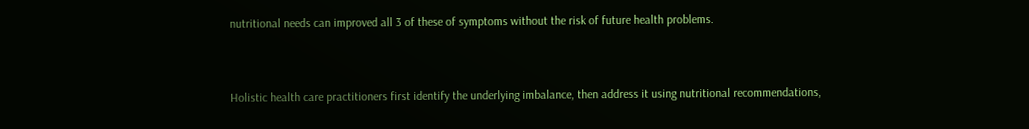nutritional needs can improved all 3 of these of symptoms without the risk of future health problems.


Holistic health care practitioners first identify the underlying imbalance, then address it using nutritional recommendations,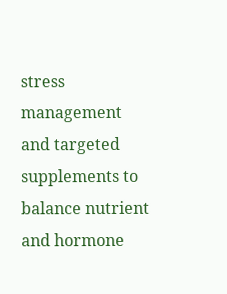stress management and targeted supplements to balance nutrient and hormone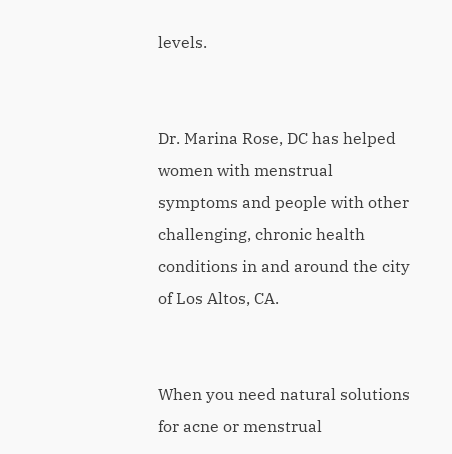levels.


Dr. Marina Rose, DC has helped women with menstrual symptoms and people with other challenging, chronic health conditions in and around the city of Los Altos, CA.


When you need natural solutions for acne or menstrual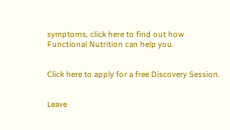symptoms, click here to find out how Functional Nutrition can help you.


Click here to apply for a free Discovery Session.


Leave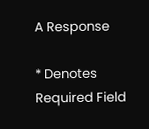A Response

* Denotes Required Field